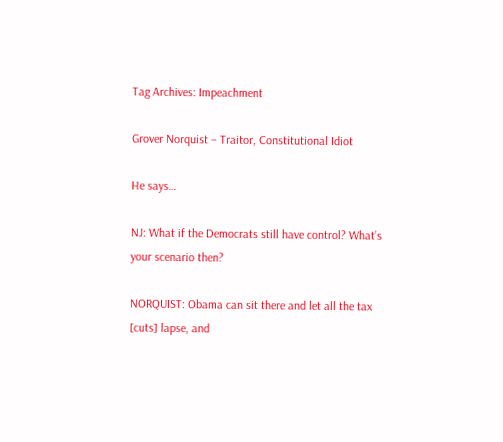Tag Archives: Impeachment

Grover Norquist – Traitor, Constitutional Idiot

He says…

NJ: What if the Democrats still have control? What’s your scenario then?

NORQUIST: Obama can sit there and let all the tax [cuts] lapse, and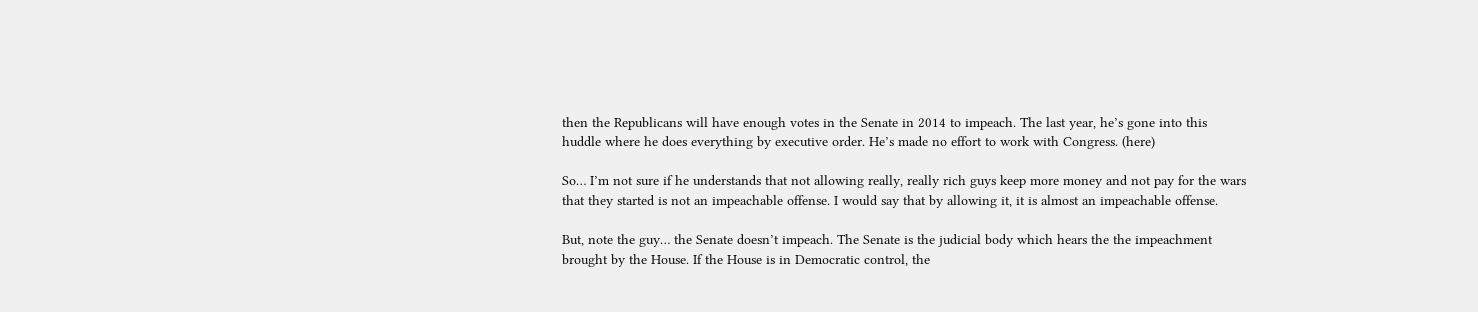then the Republicans will have enough votes in the Senate in 2014 to impeach. The last year, he’s gone into this huddle where he does everything by executive order. He’s made no effort to work with Congress. (here)

So… I’m not sure if he understands that not allowing really, really rich guys keep more money and not pay for the wars that they started is not an impeachable offense. I would say that by allowing it, it is almost an impeachable offense.

But, note the guy… the Senate doesn’t impeach. The Senate is the judicial body which hears the the impeachment brought by the House. If the House is in Democratic control, the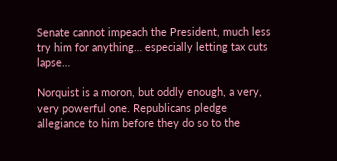Senate cannot impeach the President, much less try him for anything… especially letting tax cuts lapse…

Norquist is a moron, but oddly enough, a very, very powerful one. Republicans pledge allegiance to him before they do so to the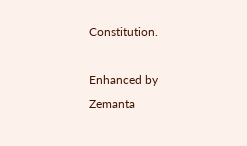Constitution.

Enhanced by Zemanta